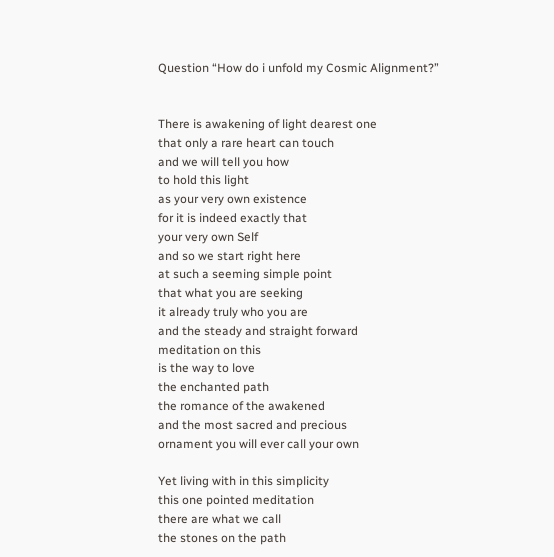Question “How do i unfold my Cosmic Alignment?”


There is awakening of light dearest one
that only a rare heart can touch
and we will tell you how
to hold this light
as your very own existence
for it is indeed exactly that
your very own Self
and so we start right here
at such a seeming simple point
that what you are seeking
it already truly who you are
and the steady and straight forward
meditation on this
is the way to love
the enchanted path
the romance of the awakened
and the most sacred and precious
ornament you will ever call your own

Yet living with in this simplicity
this one pointed meditation
there are what we call
the stones on the path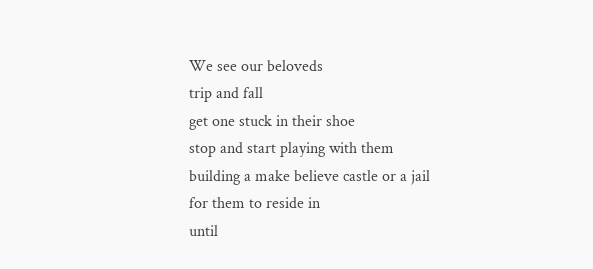We see our beloveds
trip and fall
get one stuck in their shoe
stop and start playing with them
building a make believe castle or a jail
for them to reside in
until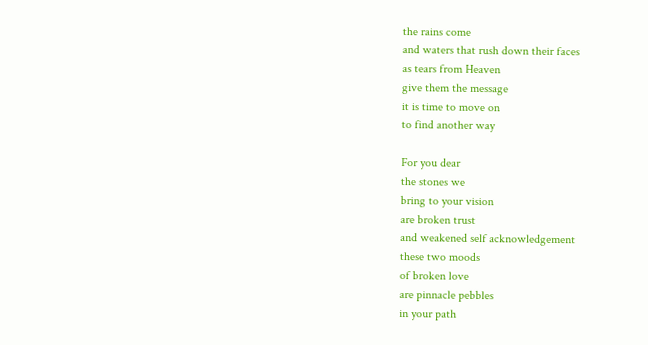the rains come
and waters that rush down their faces
as tears from Heaven
give them the message
it is time to move on
to find another way

For you dear
the stones we
bring to your vision
are broken trust
and weakened self acknowledgement
these two moods
of broken love
are pinnacle pebbles
in your path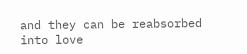and they can be reabsorbed
into love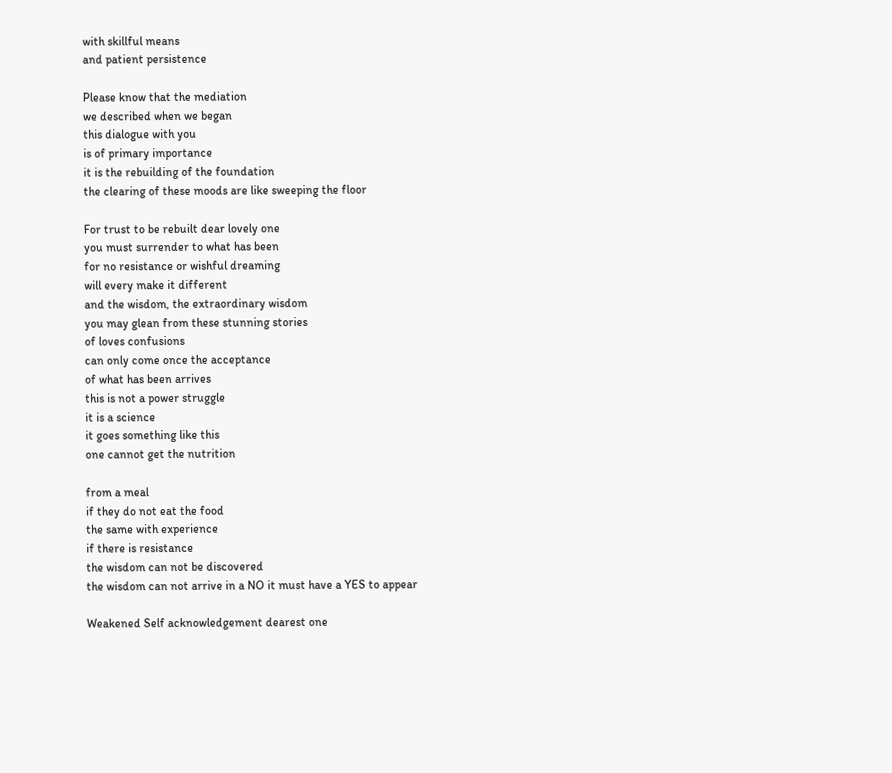with skillful means
and patient persistence

Please know that the mediation
we described when we began
this dialogue with you
is of primary importance
it is the rebuilding of the foundation
the clearing of these moods are like sweeping the floor

For trust to be rebuilt dear lovely one
you must surrender to what has been
for no resistance or wishful dreaming
will every make it different
and the wisdom, the extraordinary wisdom
you may glean from these stunning stories
of loves confusions
can only come once the acceptance
of what has been arrives
this is not a power struggle
it is a science
it goes something like this
one cannot get the nutrition

from a meal
if they do not eat the food
the same with experience
if there is resistance
the wisdom can not be discovered
the wisdom can not arrive in a NO it must have a YES to appear

Weakened Self acknowledgement dearest one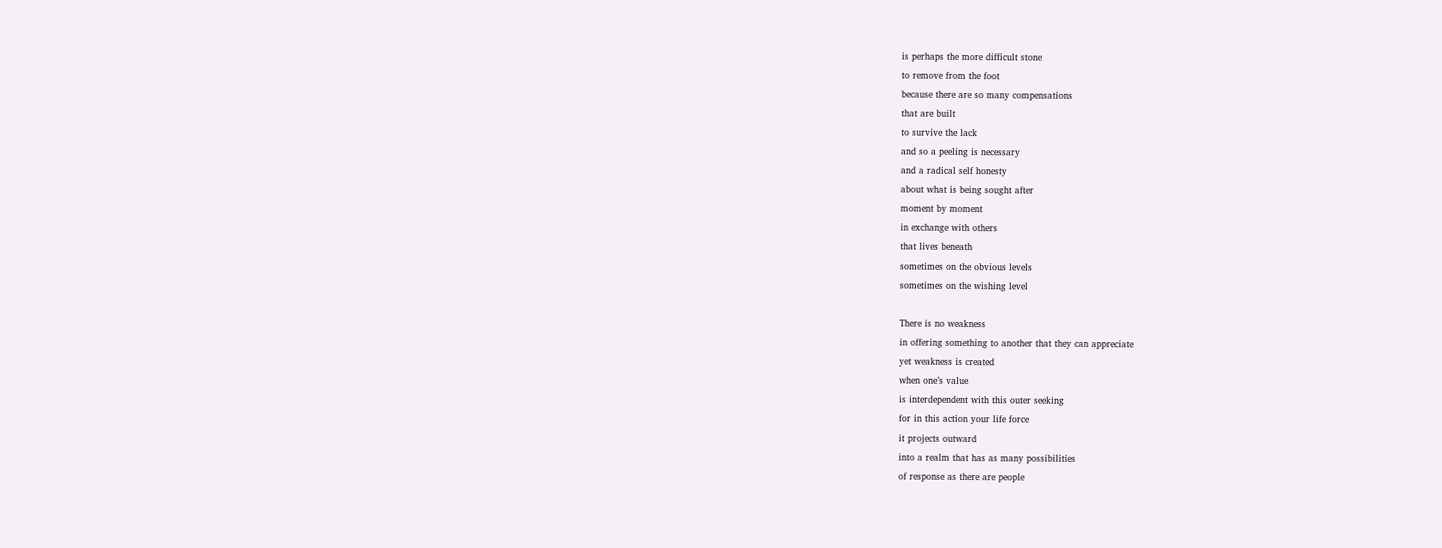is perhaps the more difficult stone
to remove from the foot
because there are so many compensations
that are built
to survive the lack
and so a peeling is necessary
and a radical self honesty
about what is being sought after
moment by moment
in exchange with others
that lives beneath
sometimes on the obvious levels
sometimes on the wishing level

There is no weakness
in offering something to another that they can appreciate
yet weakness is created
when one’s value
is interdependent with this outer seeking
for in this action your life force
it projects outward
into a realm that has as many possibilities
of response as there are people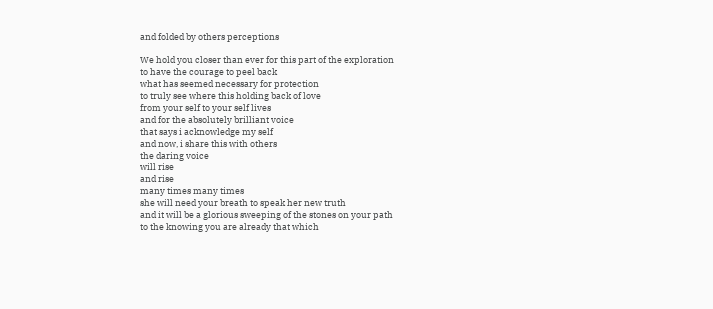and folded by others perceptions

We hold you closer than ever for this part of the exploration
to have the courage to peel back
what has seemed necessary for protection
to truly see where this holding back of love
from your self to your self lives
and for the absolutely brilliant voice
that says i acknowledge my self
and now, i share this with others
the daring voice
will rise
and rise
many times many times
she will need your breath to speak her new truth
and it will be a glorious sweeping of the stones on your path
to the knowing you are already that which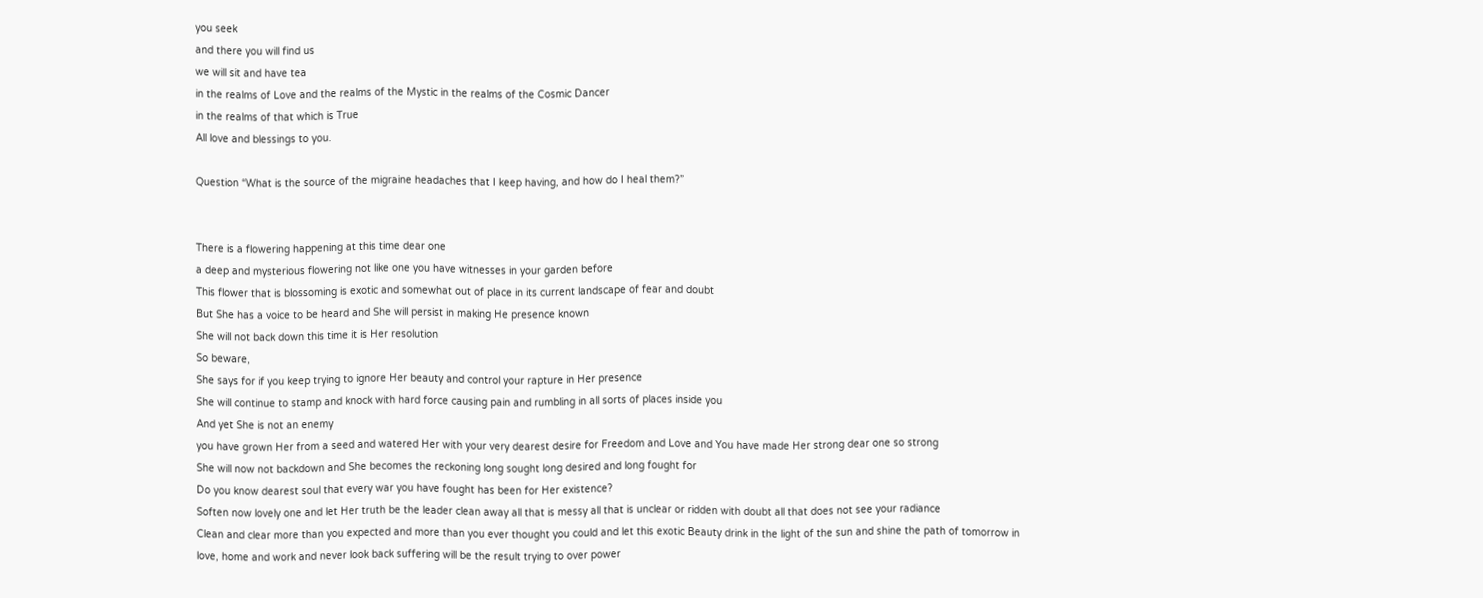you seek
and there you will find us
we will sit and have tea
in the realms of Love and the realms of the Mystic in the realms of the Cosmic Dancer
in the realms of that which is True
All love and blessings to you.

Question “What is the source of the migraine headaches that I keep having, and how do I heal them?”


There is a flowering happening at this time dear one
a deep and mysterious flowering not like one you have witnesses in your garden before
This flower that is blossoming is exotic and somewhat out of place in its current landscape of fear and doubt
But She has a voice to be heard and She will persist in making He presence known
She will not back down this time it is Her resolution
So beware,
She says for if you keep trying to ignore Her beauty and control your rapture in Her presence
She will continue to stamp and knock with hard force causing pain and rumbling in all sorts of places inside you
And yet She is not an enemy
you have grown Her from a seed and watered Her with your very dearest desire for Freedom and Love and You have made Her strong dear one so strong
She will now not backdown and She becomes the reckoning long sought long desired and long fought for
Do you know dearest soul that every war you have fought has been for Her existence?
Soften now lovely one and let Her truth be the leader clean away all that is messy all that is unclear or ridden with doubt all that does not see your radiance
Clean and clear more than you expected and more than you ever thought you could and let this exotic Beauty drink in the light of the sun and shine the path of tomorrow in love, home and work and never look back suffering will be the result trying to over power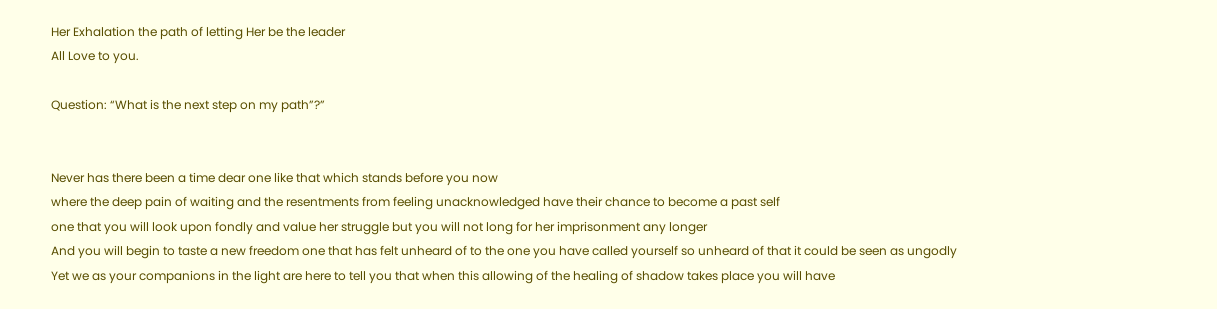Her Exhalation the path of letting Her be the leader
All Love to you.

Question: “What is the next step on my path”?”


Never has there been a time dear one like that which stands before you now
where the deep pain of waiting and the resentments from feeling unacknowledged have their chance to become a past self
one that you will look upon fondly and value her struggle but you will not long for her imprisonment any longer
And you will begin to taste a new freedom one that has felt unheard of to the one you have called yourself so unheard of that it could be seen as ungodly
Yet we as your companions in the light are here to tell you that when this allowing of the healing of shadow takes place you will have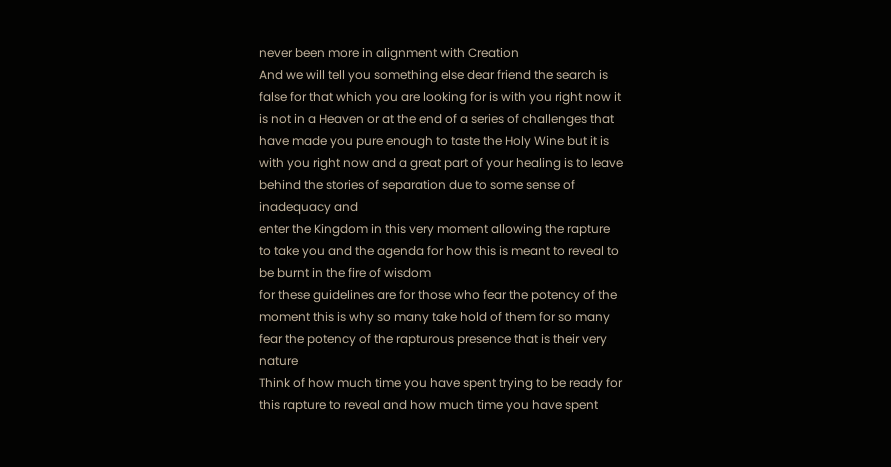never been more in alignment with Creation
And we will tell you something else dear friend the search is false for that which you are looking for is with you right now it is not in a Heaven or at the end of a series of challenges that have made you pure enough to taste the Holy Wine but it is with you right now and a great part of your healing is to leave behind the stories of separation due to some sense of inadequacy and
enter the Kingdom in this very moment allowing the rapture to take you and the agenda for how this is meant to reveal to be burnt in the fire of wisdom
for these guidelines are for those who fear the potency of the moment this is why so many take hold of them for so many fear the potency of the rapturous presence that is their very nature
Think of how much time you have spent trying to be ready for this rapture to reveal and how much time you have spent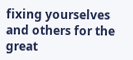fixing yourselves and others for the great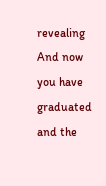revealing
And now you have graduated and the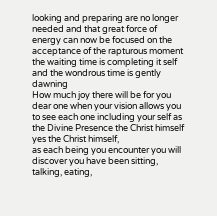looking and preparing are no longer needed and that great force of energy can now be focused on the acceptance of the rapturous moment the waiting time is completing it self and the wondrous time is gently dawning
How much joy there will be for you dear one when your vision allows you to see each one including your self as the Divine Presence the Christ himself yes the Christ himself,
as each being you encounter you will discover you have been sitting, talking, eating,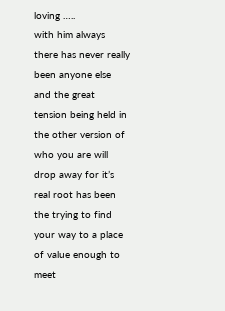loving …..
with him always there has never really been anyone else and the great tension being held in the other version of who you are will drop away for it’s real root has been the trying to find your way to a place of value enough to meet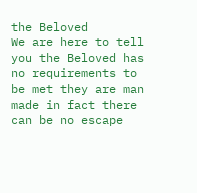the Beloved
We are here to tell you the Beloved has no requirements to be met they are man made in fact there can be no escape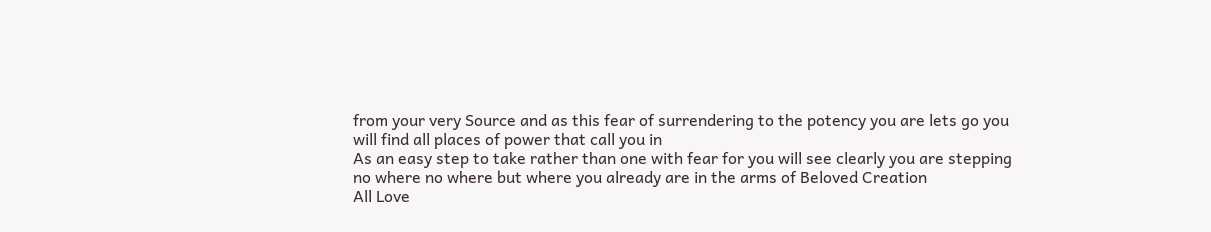from your very Source and as this fear of surrendering to the potency you are lets go you will find all places of power that call you in
As an easy step to take rather than one with fear for you will see clearly you are stepping no where no where but where you already are in the arms of Beloved Creation
All Love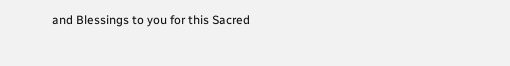and Blessings to you for this Sacred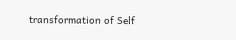transformation of Self